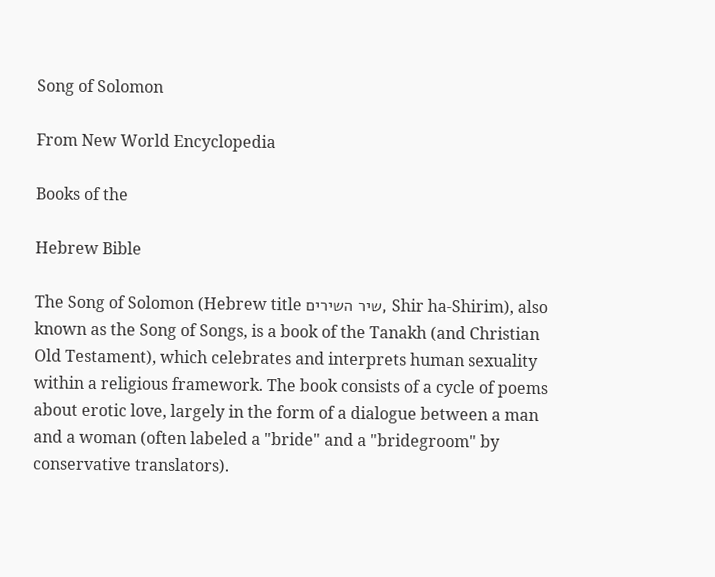Song of Solomon

From New World Encyclopedia

Books of the

Hebrew Bible

The Song of Solomon (Hebrew title שיר השירים, Shir ha-Shirim), also known as the Song of Songs, is a book of the Tanakh (and Christian Old Testament), which celebrates and interprets human sexuality within a religious framework. The book consists of a cycle of poems about erotic love, largely in the form of a dialogue between a man and a woman (often labeled a "bride" and a "bridegroom" by conservative translators).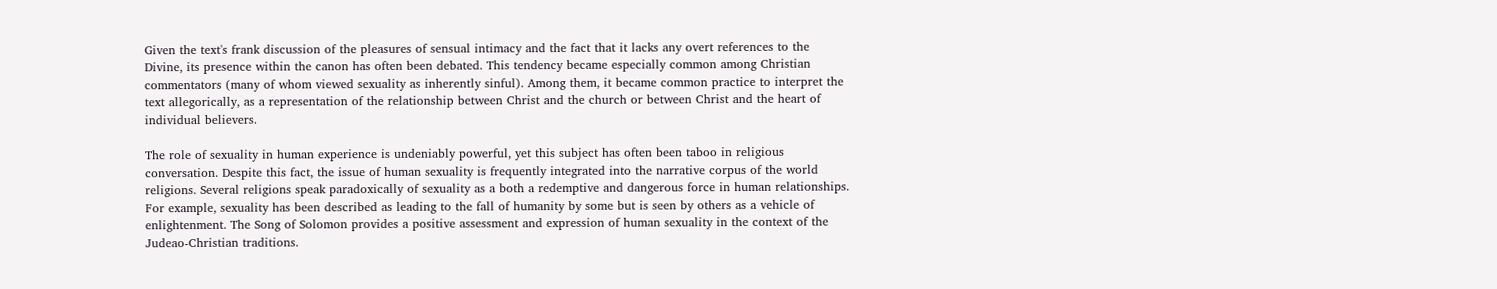Given the text's frank discussion of the pleasures of sensual intimacy and the fact that it lacks any overt references to the Divine, its presence within the canon has often been debated. This tendency became especially common among Christian commentators (many of whom viewed sexuality as inherently sinful). Among them, it became common practice to interpret the text allegorically, as a representation of the relationship between Christ and the church or between Christ and the heart of individual believers.

The role of sexuality in human experience is undeniably powerful, yet this subject has often been taboo in religious conversation. Despite this fact, the issue of human sexuality is frequently integrated into the narrative corpus of the world religions. Several religions speak paradoxically of sexuality as a both a redemptive and dangerous force in human relationships. For example, sexuality has been described as leading to the fall of humanity by some but is seen by others as a vehicle of enlightenment. The Song of Solomon provides a positive assessment and expression of human sexuality in the context of the Judeao-Christian traditions.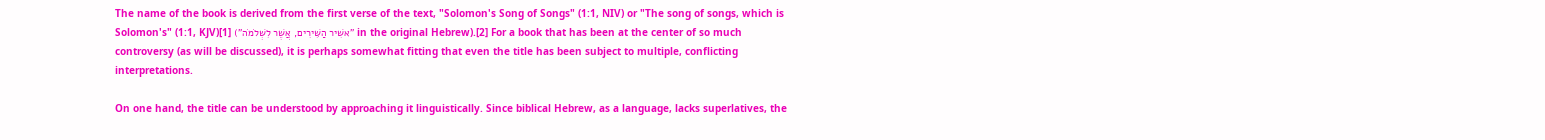The name of the book is derived from the first verse of the text, "Solomon's Song of Songs" (1:1, NIV) or "The song of songs, which is Solomon's" (1:1, KJV)[1] ("אשִׁיר הַשִּׁירִים, אֲשֶׁר לִשְׁלֹמֹה" in the original Hebrew).[2] For a book that has been at the center of so much controversy (as will be discussed), it is perhaps somewhat fitting that even the title has been subject to multiple, conflicting interpretations.

On one hand, the title can be understood by approaching it linguistically. Since biblical Hebrew, as a language, lacks superlatives, the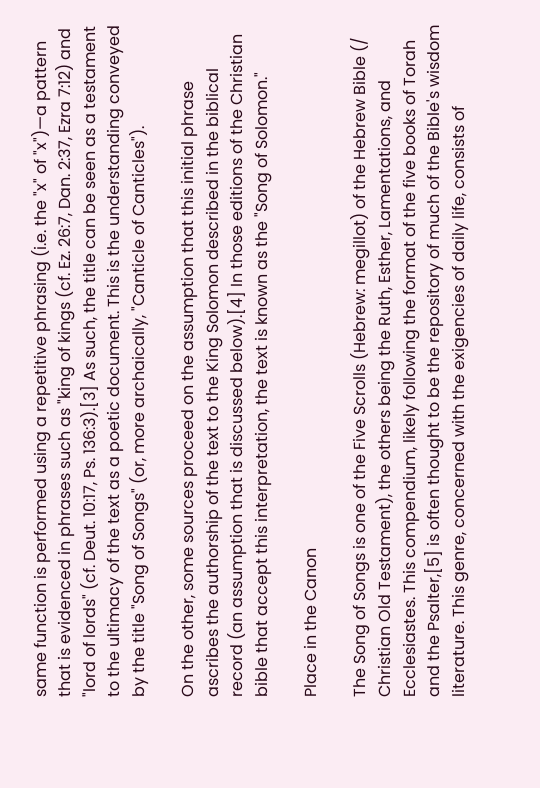same function is performed using a repetitive phrasing (i.e. the "x" of "x")—a pattern that is evidenced in phrases such as "king of kings (cf. Ez. 26:7, Dan. 2:37, Ezra 7:12) and "lord of lords" (cf. Deut. 10:17, Ps. 136:3).[3] As such, the title can be seen as a testament to the ultimacy of the text as a poetic document. This is the understanding conveyed by the title "Song of Songs" (or, more archaically, "Canticle of Canticles").

On the other, some sources proceed on the assumption that this initial phrase ascribes the authorship of the text to the King Solomon described in the biblical record (an assumption that is discussed below).[4] In those editions of the Christian bible that accept this interpretation, the text is known as the "Song of Solomon."

Place in the Canon

The Song of Songs is one of the Five Scrolls (Hebrew: megillot) of the Hebrew Bible (/ Christian Old Testament), the others being the Ruth, Esther, Lamentations, and Ecclesiastes. This compendium, likely following the format of the five books of Torah and the Psalter,[5] is often thought to be the repository of much of the Bible's wisdom literature. This genre, concerned with the exigencies of daily life, consists of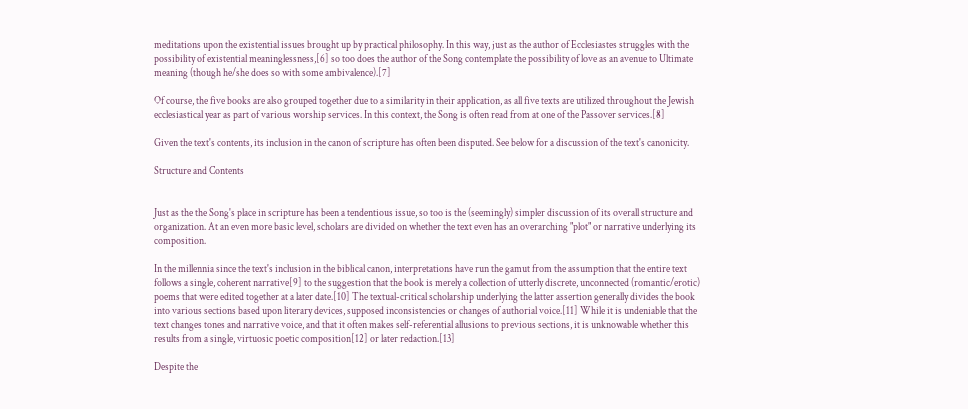meditations upon the existential issues brought up by practical philosophy. In this way, just as the author of Ecclesiastes struggles with the possibility of existential meaninglessness,[6] so too does the author of the Song contemplate the possibility of love as an avenue to Ultimate meaning (though he/she does so with some ambivalence).[7]

Of course, the five books are also grouped together due to a similarity in their application, as all five texts are utilized throughout the Jewish ecclesiastical year as part of various worship services. In this context, the Song is often read from at one of the Passover services.[8]

Given the text's contents, its inclusion in the canon of scripture has often been disputed. See below for a discussion of the text's canonicity.

Structure and Contents


Just as the the Song's place in scripture has been a tendentious issue, so too is the (seemingly) simpler discussion of its overall structure and organization. At an even more basic level, scholars are divided on whether the text even has an overarching "plot" or narrative underlying its composition.

In the millennia since the text's inclusion in the biblical canon, interpretations have run the gamut from the assumption that the entire text follows a single, coherent narrative[9] to the suggestion that the book is merely a collection of utterly discrete, unconnected (romantic/erotic) poems that were edited together at a later date.[10] The textual-critical scholarship underlying the latter assertion generally divides the book into various sections based upon literary devices, supposed inconsistencies or changes of authorial voice.[11] While it is undeniable that the text changes tones and narrative voice, and that it often makes self-referential allusions to previous sections, it is unknowable whether this results from a single, virtuosic poetic composition[12] or later redaction.[13]

Despite the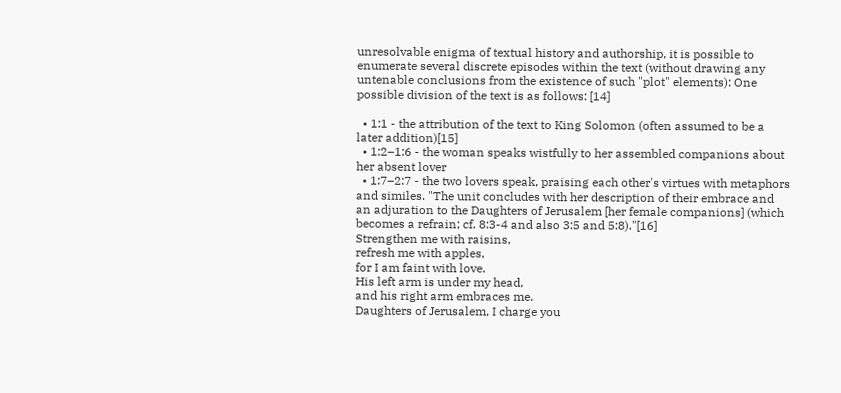unresolvable enigma of textual history and authorship, it is possible to enumerate several discrete episodes within the text (without drawing any untenable conclusions from the existence of such "plot" elements): One possible division of the text is as follows: [14]

  • 1:1 - the attribution of the text to King Solomon (often assumed to be a later addition)[15]
  • 1:2–1:6 - the woman speaks wistfully to her assembled companions about her absent lover
  • 1:7–2:7 - the two lovers speak, praising each other's virtues with metaphors and similes. "The unit concludes with her description of their embrace and an adjuration to the Daughters of Jerusalem [her female companions] (which becomes a refrain; cf. 8:3-4 and also 3:5 and 5:8)."[16]
Strengthen me with raisins,
refresh me with apples,
for I am faint with love.
His left arm is under my head,
and his right arm embraces me.
Daughters of Jerusalem, I charge you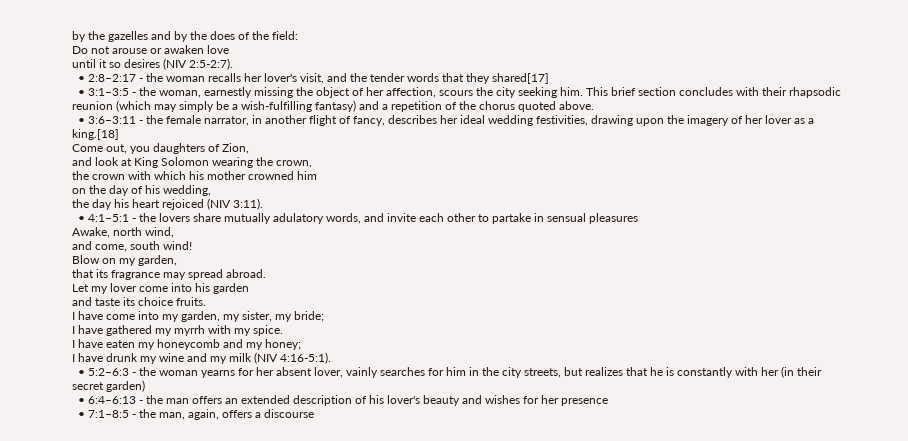by the gazelles and by the does of the field:
Do not arouse or awaken love
until it so desires (NIV 2:5-2:7).
  • 2:8–2:17 - the woman recalls her lover's visit, and the tender words that they shared[17]
  • 3:1–3:5 - the woman, earnestly missing the object of her affection, scours the city seeking him. This brief section concludes with their rhapsodic reunion (which may simply be a wish-fulfilling fantasy) and a repetition of the chorus quoted above.
  • 3:6–3:11 - the female narrator, in another flight of fancy, describes her ideal wedding festivities, drawing upon the imagery of her lover as a king.[18]
Come out, you daughters of Zion,
and look at King Solomon wearing the crown,
the crown with which his mother crowned him
on the day of his wedding,
the day his heart rejoiced (NIV 3:11).
  • 4:1–5:1 - the lovers share mutually adulatory words, and invite each other to partake in sensual pleasures
Awake, north wind,
and come, south wind!
Blow on my garden,
that its fragrance may spread abroad.
Let my lover come into his garden
and taste its choice fruits.
I have come into my garden, my sister, my bride;
I have gathered my myrrh with my spice.
I have eaten my honeycomb and my honey;
I have drunk my wine and my milk (NIV 4:16-5:1).
  • 5:2–6:3 - the woman yearns for her absent lover, vainly searches for him in the city streets, but realizes that he is constantly with her (in their secret garden)
  • 6:4–6:13 - the man offers an extended description of his lover's beauty and wishes for her presence
  • 7:1–8:5 - the man, again, offers a discourse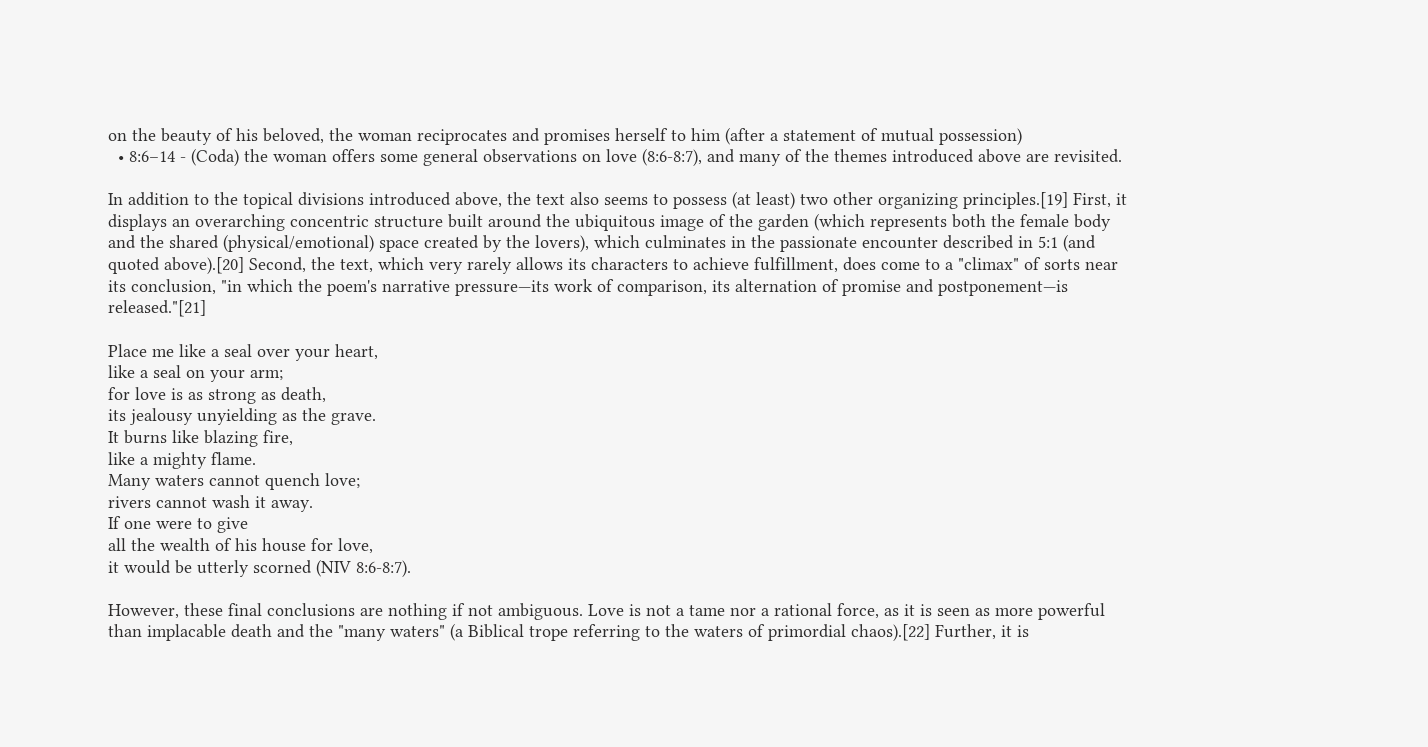on the beauty of his beloved, the woman reciprocates and promises herself to him (after a statement of mutual possession)
  • 8:6–14 - (Coda) the woman offers some general observations on love (8:6-8:7), and many of the themes introduced above are revisited.

In addition to the topical divisions introduced above, the text also seems to possess (at least) two other organizing principles.[19] First, it displays an overarching concentric structure built around the ubiquitous image of the garden (which represents both the female body and the shared (physical/emotional) space created by the lovers), which culminates in the passionate encounter described in 5:1 (and quoted above).[20] Second, the text, which very rarely allows its characters to achieve fulfillment, does come to a "climax" of sorts near its conclusion, "in which the poem's narrative pressure—its work of comparison, its alternation of promise and postponement—is released."[21]

Place me like a seal over your heart,
like a seal on your arm;
for love is as strong as death,
its jealousy unyielding as the grave.
It burns like blazing fire,
like a mighty flame.
Many waters cannot quench love;
rivers cannot wash it away.
If one were to give
all the wealth of his house for love,
it would be utterly scorned (NIV 8:6-8:7).

However, these final conclusions are nothing if not ambiguous. Love is not a tame nor a rational force, as it is seen as more powerful than implacable death and the "many waters" (a Biblical trope referring to the waters of primordial chaos).[22] Further, it is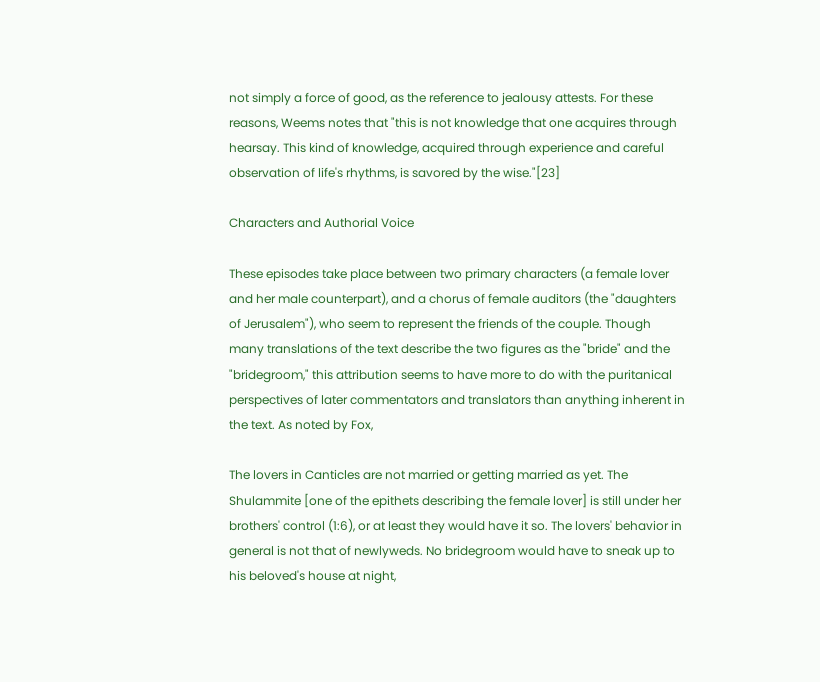not simply a force of good, as the reference to jealousy attests. For these reasons, Weems notes that "this is not knowledge that one acquires through hearsay. This kind of knowledge, acquired through experience and careful observation of life's rhythms, is savored by the wise."[23]

Characters and Authorial Voice

These episodes take place between two primary characters (a female lover and her male counterpart), and a chorus of female auditors (the "daughters of Jerusalem"), who seem to represent the friends of the couple. Though many translations of the text describe the two figures as the "bride" and the "bridegroom," this attribution seems to have more to do with the puritanical perspectives of later commentators and translators than anything inherent in the text. As noted by Fox,

The lovers in Canticles are not married or getting married as yet. The Shulammite [one of the epithets describing the female lover] is still under her brothers' control (1:6), or at least they would have it so. The lovers' behavior in general is not that of newlyweds. No bridegroom would have to sneak up to his beloved's house at night,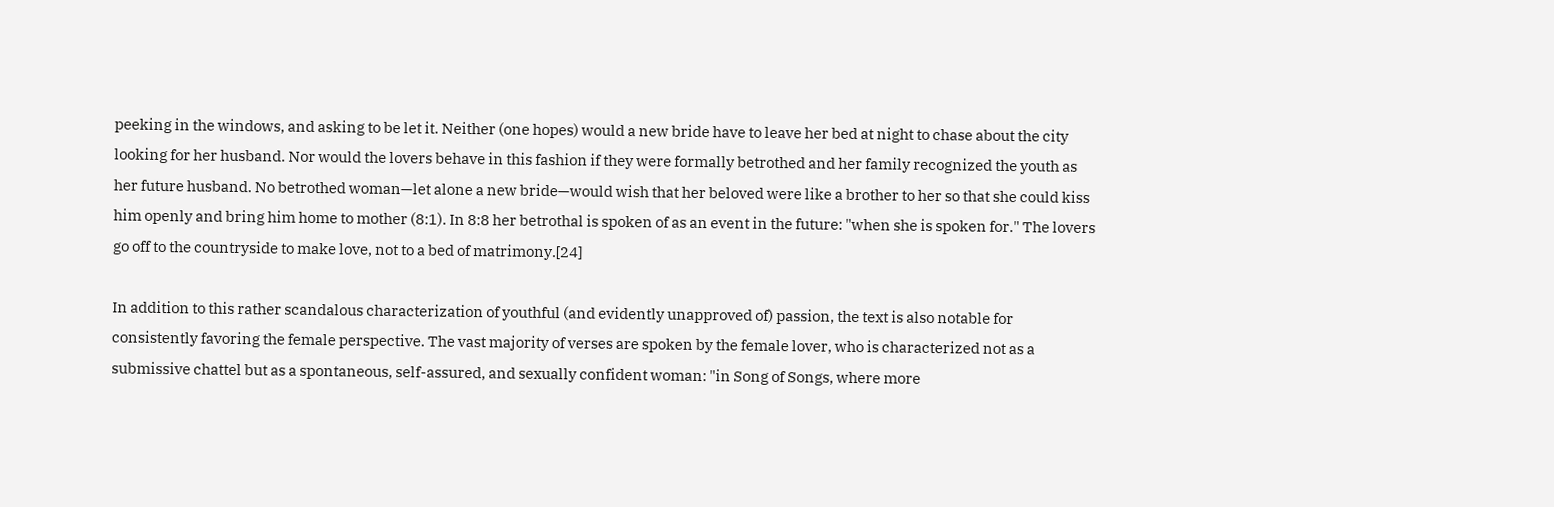peeking in the windows, and asking to be let it. Neither (one hopes) would a new bride have to leave her bed at night to chase about the city looking for her husband. Nor would the lovers behave in this fashion if they were formally betrothed and her family recognized the youth as her future husband. No betrothed woman—let alone a new bride—would wish that her beloved were like a brother to her so that she could kiss him openly and bring him home to mother (8:1). In 8:8 her betrothal is spoken of as an event in the future: "when she is spoken for." The lovers go off to the countryside to make love, not to a bed of matrimony.[24]

In addition to this rather scandalous characterization of youthful (and evidently unapproved of) passion, the text is also notable for consistently favoring the female perspective. The vast majority of verses are spoken by the female lover, who is characterized not as a submissive chattel but as a spontaneous, self-assured, and sexually confident woman: "in Song of Songs, where more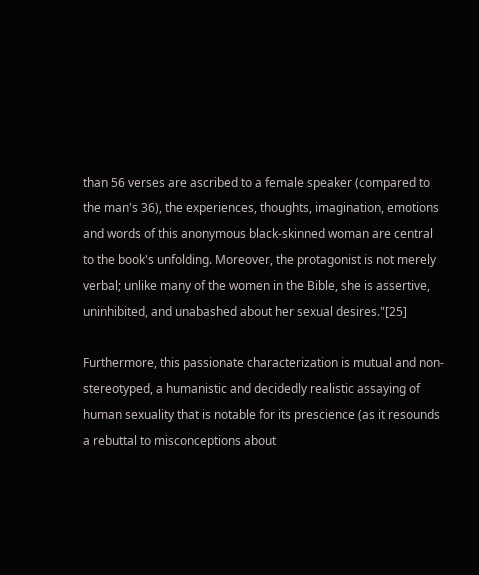than 56 verses are ascribed to a female speaker (compared to the man's 36), the experiences, thoughts, imagination, emotions and words of this anonymous black-skinned woman are central to the book's unfolding. Moreover, the protagonist is not merely verbal; unlike many of the women in the Bible, she is assertive, uninhibited, and unabashed about her sexual desires."[25]

Furthermore, this passionate characterization is mutual and non-stereotyped, a humanistic and decidedly realistic assaying of human sexuality that is notable for its prescience (as it resounds a rebuttal to misconceptions about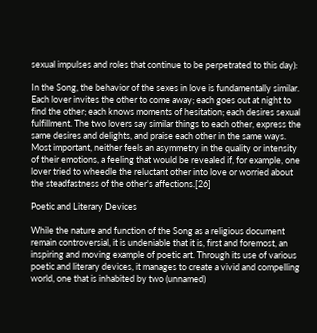sexual impulses and roles that continue to be perpetrated to this day):

In the Song, the behavior of the sexes in love is fundamentally similar. Each lover invites the other to come away; each goes out at night to find the other; each knows moments of hesitation; each desires sexual fulfillment. The two lovers say similar things to each other, express the same desires and delights, and praise each other in the same ways. Most important, neither feels an asymmetry in the quality or intensity of their emotions, a feeling that would be revealed if, for example, one lover tried to wheedle the reluctant other into love or worried about the steadfastness of the other's affections.[26]

Poetic and Literary Devices

While the nature and function of the Song as a religious document remain controversial, it is undeniable that it is, first and foremost, an inspiring and moving example of poetic art. Through its use of various poetic and literary devices, it manages to create a vivid and compelling world, one that is inhabited by two (unnamed)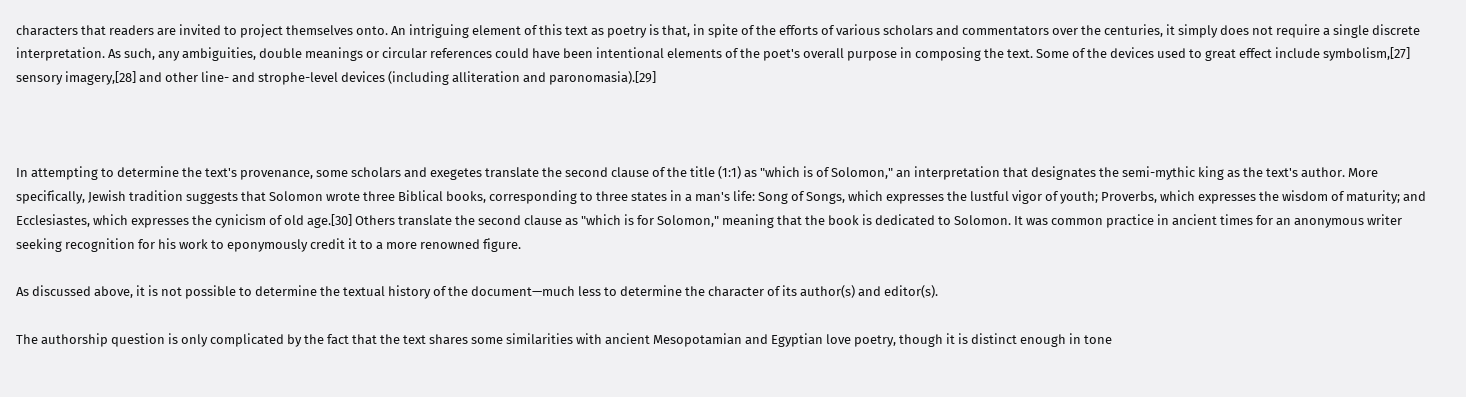characters that readers are invited to project themselves onto. An intriguing element of this text as poetry is that, in spite of the efforts of various scholars and commentators over the centuries, it simply does not require a single discrete interpretation. As such, any ambiguities, double meanings or circular references could have been intentional elements of the poet's overall purpose in composing the text. Some of the devices used to great effect include symbolism,[27] sensory imagery,[28] and other line- and strophe-level devices (including alliteration and paronomasia).[29]



In attempting to determine the text's provenance, some scholars and exegetes translate the second clause of the title (1:1) as "which is of Solomon," an interpretation that designates the semi-mythic king as the text's author. More specifically, Jewish tradition suggests that Solomon wrote three Biblical books, corresponding to three states in a man's life: Song of Songs, which expresses the lustful vigor of youth; Proverbs, which expresses the wisdom of maturity; and Ecclesiastes, which expresses the cynicism of old age.[30] Others translate the second clause as "which is for Solomon," meaning that the book is dedicated to Solomon. It was common practice in ancient times for an anonymous writer seeking recognition for his work to eponymously credit it to a more renowned figure.

As discussed above, it is not possible to determine the textual history of the document—much less to determine the character of its author(s) and editor(s).

The authorship question is only complicated by the fact that the text shares some similarities with ancient Mesopotamian and Egyptian love poetry, though it is distinct enough in tone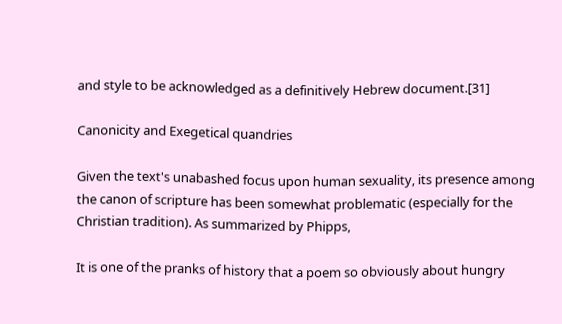and style to be acknowledged as a definitively Hebrew document.[31]

Canonicity and Exegetical quandries

Given the text's unabashed focus upon human sexuality, its presence among the canon of scripture has been somewhat problematic (especially for the Christian tradition). As summarized by Phipps,

It is one of the pranks of history that a poem so obviously about hungry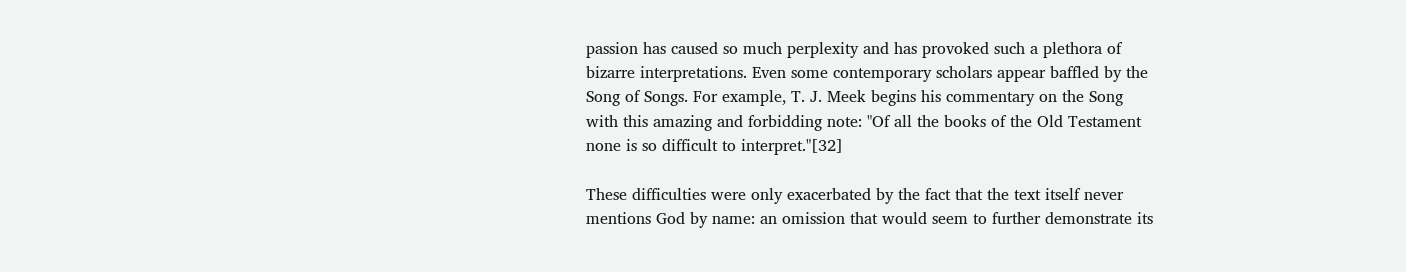passion has caused so much perplexity and has provoked such a plethora of bizarre interpretations. Even some contemporary scholars appear baffled by the Song of Songs. For example, T. J. Meek begins his commentary on the Song with this amazing and forbidding note: "Of all the books of the Old Testament none is so difficult to interpret."[32]

These difficulties were only exacerbated by the fact that the text itself never mentions God by name: an omission that would seem to further demonstrate its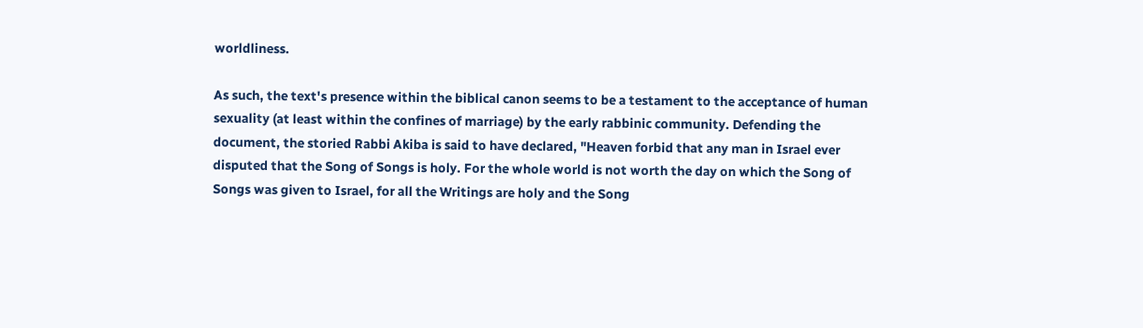worldliness.

As such, the text's presence within the biblical canon seems to be a testament to the acceptance of human sexuality (at least within the confines of marriage) by the early rabbinic community. Defending the document, the storied Rabbi Akiba is said to have declared, "Heaven forbid that any man in Israel ever disputed that the Song of Songs is holy. For the whole world is not worth the day on which the Song of Songs was given to Israel, for all the Writings are holy and the Song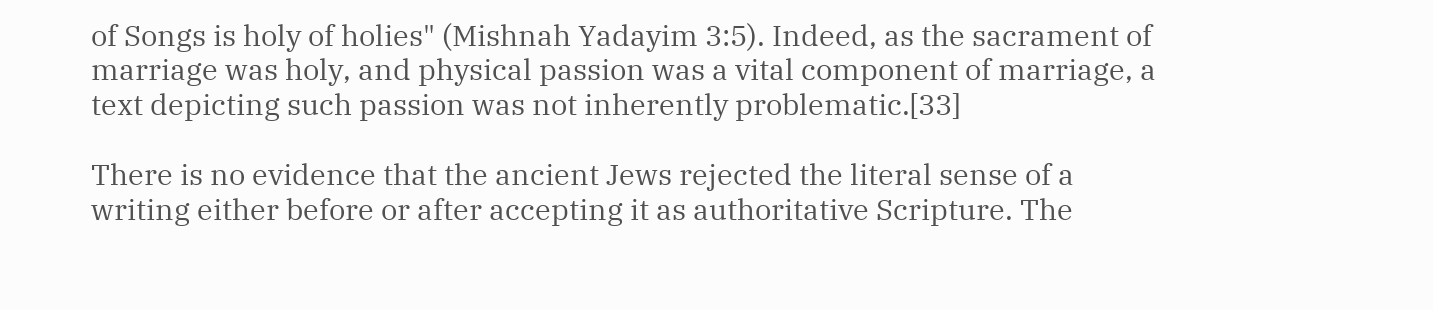of Songs is holy of holies" (Mishnah Yadayim 3:5). Indeed, as the sacrament of marriage was holy, and physical passion was a vital component of marriage, a text depicting such passion was not inherently problematic.[33]

There is no evidence that the ancient Jews rejected the literal sense of a writing either before or after accepting it as authoritative Scripture. The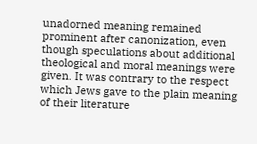unadorned meaning remained prominent after canonization, even though speculations about additional theological and moral meanings were given. It was contrary to the respect which Jews gave to the plain meaning of their literature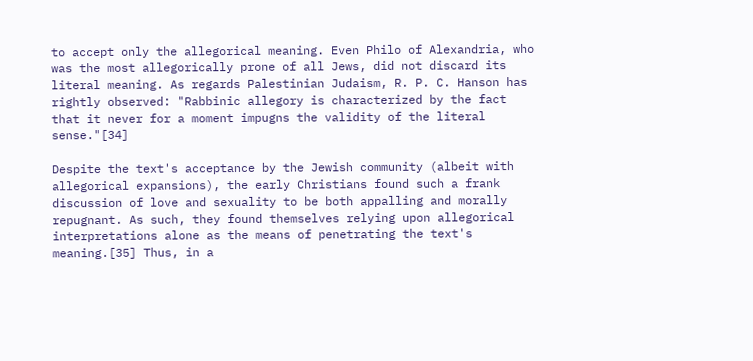to accept only the allegorical meaning. Even Philo of Alexandria, who was the most allegorically prone of all Jews, did not discard its literal meaning. As regards Palestinian Judaism, R. P. C. Hanson has rightly observed: "Rabbinic allegory is characterized by the fact that it never for a moment impugns the validity of the literal sense."[34]

Despite the text's acceptance by the Jewish community (albeit with allegorical expansions), the early Christians found such a frank discussion of love and sexuality to be both appalling and morally repugnant. As such, they found themselves relying upon allegorical interpretations alone as the means of penetrating the text's meaning.[35] Thus, in a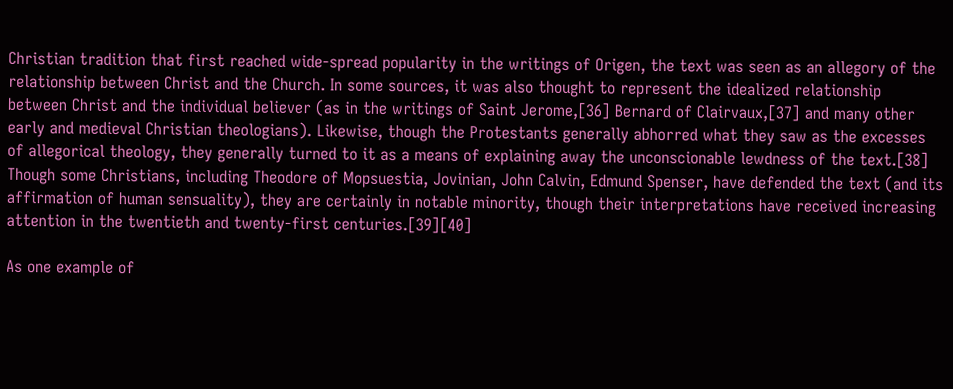Christian tradition that first reached wide-spread popularity in the writings of Origen, the text was seen as an allegory of the relationship between Christ and the Church. In some sources, it was also thought to represent the idealized relationship between Christ and the individual believer (as in the writings of Saint Jerome,[36] Bernard of Clairvaux,[37] and many other early and medieval Christian theologians). Likewise, though the Protestants generally abhorred what they saw as the excesses of allegorical theology, they generally turned to it as a means of explaining away the unconscionable lewdness of the text.[38] Though some Christians, including Theodore of Mopsuestia, Jovinian, John Calvin, Edmund Spenser, have defended the text (and its affirmation of human sensuality), they are certainly in notable minority, though their interpretations have received increasing attention in the twentieth and twenty-first centuries.[39][40]

As one example of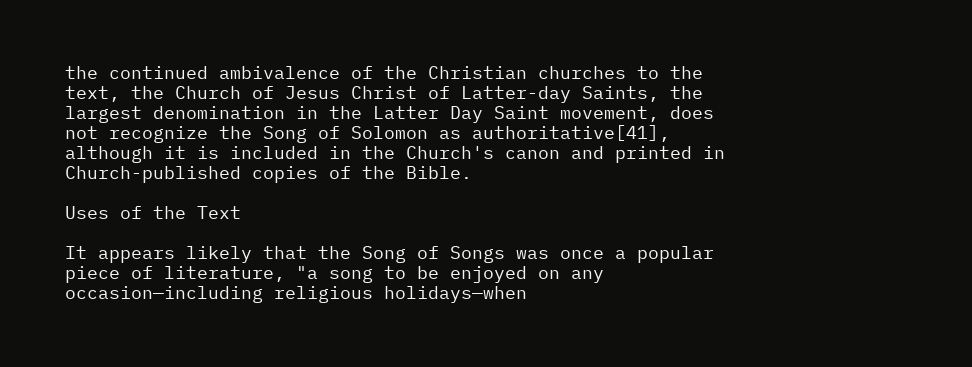the continued ambivalence of the Christian churches to the text, the Church of Jesus Christ of Latter-day Saints, the largest denomination in the Latter Day Saint movement, does not recognize the Song of Solomon as authoritative[41], although it is included in the Church's canon and printed in Church-published copies of the Bible.

Uses of the Text

It appears likely that the Song of Songs was once a popular piece of literature, "a song to be enjoyed on any occasion—including religious holidays—when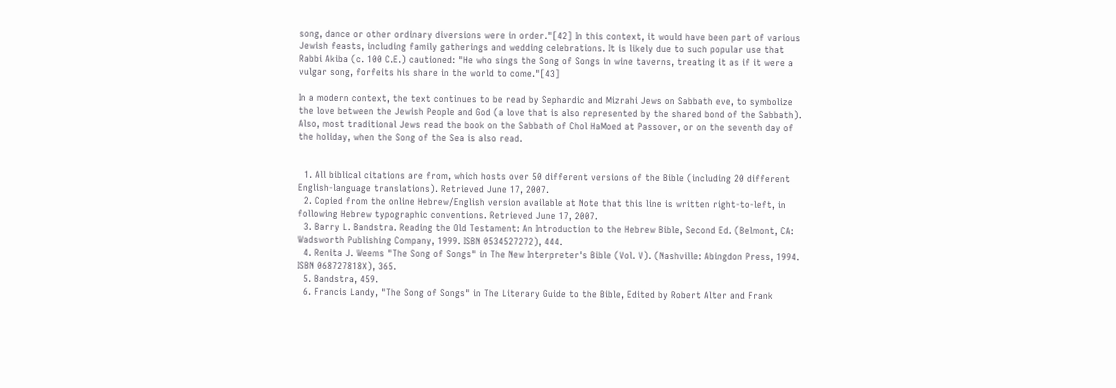song, dance or other ordinary diversions were in order."[42] In this context, it would have been part of various Jewish feasts, including family gatherings and wedding celebrations. It is likely due to such popular use that Rabbi Akiba (c. 100 C.E.) cautioned: "He who sings the Song of Songs in wine taverns, treating it as if it were a vulgar song, forfeits his share in the world to come."[43]

In a modern context, the text continues to be read by Sephardic and Mizrahi Jews on Sabbath eve, to symbolize the love between the Jewish People and God (a love that is also represented by the shared bond of the Sabbath). Also, most traditional Jews read the book on the Sabbath of Chol HaMoed at Passover, or on the seventh day of the holiday, when the Song of the Sea is also read.


  1. All biblical citations are from, which hosts over 50 different versions of the Bible (including 20 different English-language translations). Retrieved June 17, 2007.
  2. Copied from the online Hebrew/English version available at Note that this line is written right-to-left, in following Hebrew typographic conventions. Retrieved June 17, 2007.
  3. Barry L. Bandstra. Reading the Old Testament: An Introduction to the Hebrew Bible, Second Ed. (Belmont, CA: Wadsworth Publishing Company, 1999. ISBN 0534527272), 444.
  4. Renita J. Weems "The Song of Songs" in The New Interpreter's Bible (Vol. V). (Nashville: Abingdon Press, 1994. ISBN 068727818X), 365.
  5. Bandstra, 459.
  6. Francis Landy, "The Song of Songs" in The Literary Guide to the Bible, Edited by Robert Alter and Frank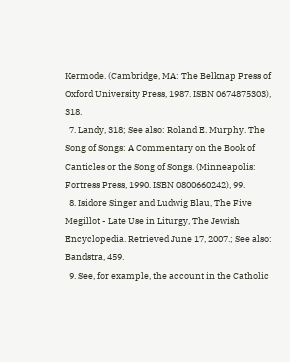Kermode. (Cambridge, MA: The Belknap Press of Oxford University Press, 1987. ISBN 0674875303), 318.
  7. Landy, 318; See also: Roland E. Murphy. The Song of Songs: A Commentary on the Book of Canticles or the Song of Songs. (Minneapolis: Fortress Press, 1990. ISBN 0800660242), 99.
  8. Isidore Singer and Ludwig Blau, The Five Megillot - Late Use in Liturgy, The Jewish Encyclopedia. Retrieved June 17, 2007.; See also: Bandstra, 459.
  9. See, for example, the account in the Catholic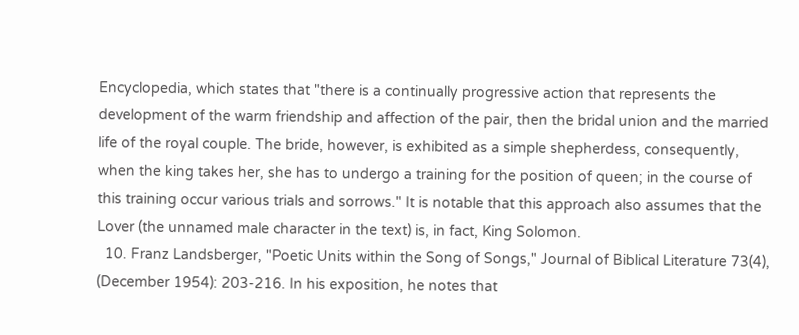Encyclopedia, which states that "there is a continually progressive action that represents the development of the warm friendship and affection of the pair, then the bridal union and the married life of the royal couple. The bride, however, is exhibited as a simple shepherdess, consequently, when the king takes her, she has to undergo a training for the position of queen; in the course of this training occur various trials and sorrows." It is notable that this approach also assumes that the Lover (the unnamed male character in the text) is, in fact, King Solomon.
  10. Franz Landsberger, "Poetic Units within the Song of Songs," Journal of Biblical Literature 73(4), (December 1954): 203-216. In his exposition, he notes that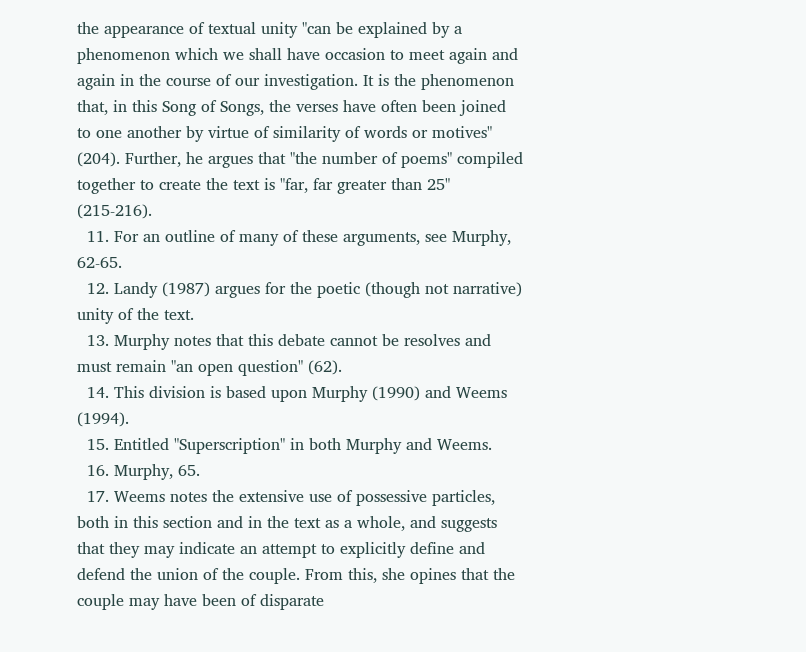the appearance of textual unity "can be explained by a phenomenon which we shall have occasion to meet again and again in the course of our investigation. It is the phenomenon that, in this Song of Songs, the verses have often been joined to one another by virtue of similarity of words or motives" (204). Further, he argues that "the number of poems" compiled together to create the text is "far, far greater than 25" (215-216).
  11. For an outline of many of these arguments, see Murphy, 62-65.
  12. Landy (1987) argues for the poetic (though not narrative) unity of the text.
  13. Murphy notes that this debate cannot be resolves and must remain "an open question" (62).
  14. This division is based upon Murphy (1990) and Weems (1994).
  15. Entitled "Superscription" in both Murphy and Weems.
  16. Murphy, 65.
  17. Weems notes the extensive use of possessive particles, both in this section and in the text as a whole, and suggests that they may indicate an attempt to explicitly define and defend the union of the couple. From this, she opines that the couple may have been of disparate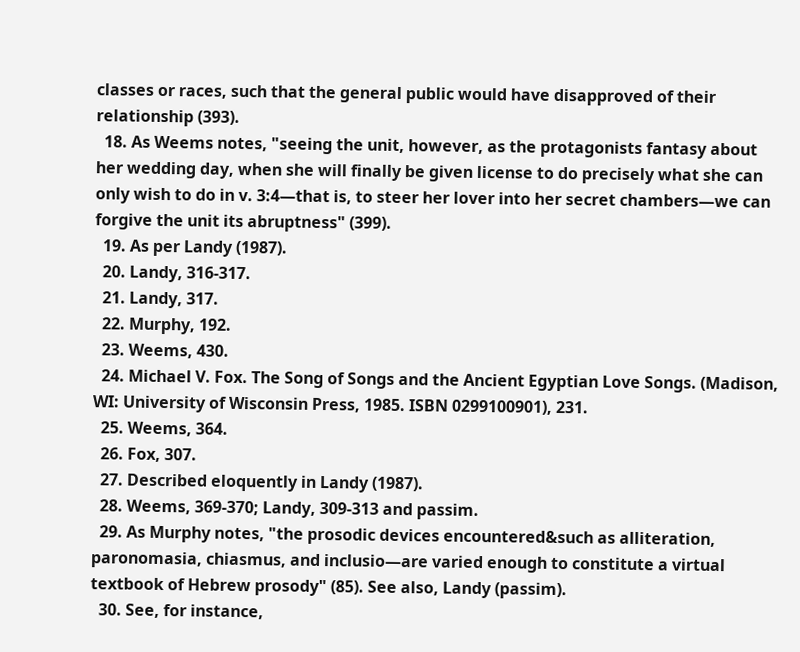classes or races, such that the general public would have disapproved of their relationship (393).
  18. As Weems notes, "seeing the unit, however, as the protagonists fantasy about her wedding day, when she will finally be given license to do precisely what she can only wish to do in v. 3:4—that is, to steer her lover into her secret chambers—we can forgive the unit its abruptness" (399).
  19. As per Landy (1987).
  20. Landy, 316-317.
  21. Landy, 317.
  22. Murphy, 192.
  23. Weems, 430.
  24. Michael V. Fox. The Song of Songs and the Ancient Egyptian Love Songs. (Madison, WI: University of Wisconsin Press, 1985. ISBN 0299100901), 231.
  25. Weems, 364.
  26. Fox, 307.
  27. Described eloquently in Landy (1987).
  28. Weems, 369-370; Landy, 309-313 and passim.
  29. As Murphy notes, "the prosodic devices encountered&such as alliteration, paronomasia, chiasmus, and inclusio—are varied enough to constitute a virtual textbook of Hebrew prosody" (85). See also, Landy (passim).
  30. See, for instance,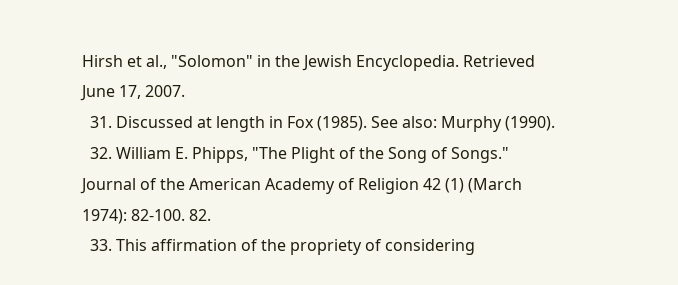Hirsh et al., "Solomon" in the Jewish Encyclopedia. Retrieved June 17, 2007.
  31. Discussed at length in Fox (1985). See also: Murphy (1990).
  32. William E. Phipps, "The Plight of the Song of Songs." Journal of the American Academy of Religion 42 (1) (March 1974): 82-100. 82.
  33. This affirmation of the propriety of considering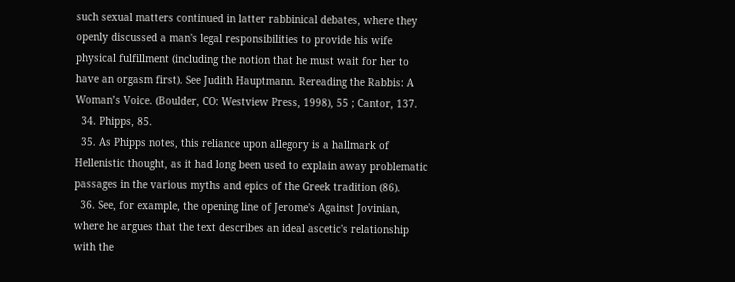such sexual matters continued in latter rabbinical debates, where they openly discussed a man's legal responsibilities to provide his wife physical fulfillment (including the notion that he must wait for her to have an orgasm first). See Judith Hauptmann. Rereading the Rabbis: A Woman’s Voice. (Boulder, CO: Westview Press, 1998), 55 ; Cantor, 137.
  34. Phipps, 85.
  35. As Phipps notes, this reliance upon allegory is a hallmark of Hellenistic thought, as it had long been used to explain away problematic passages in the various myths and epics of the Greek tradition (86).
  36. See, for example, the opening line of Jerome's Against Jovinian, where he argues that the text describes an ideal ascetic's relationship with the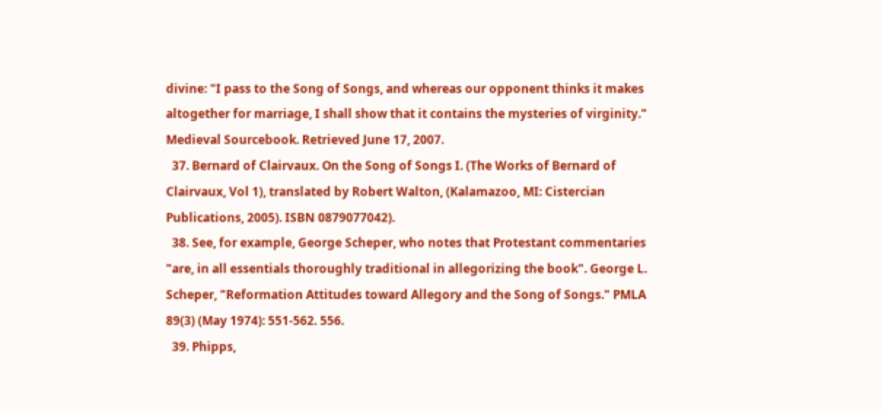divine: "I pass to the Song of Songs, and whereas our opponent thinks it makes altogether for marriage, I shall show that it contains the mysteries of virginity." Medieval Sourcebook. Retrieved June 17, 2007.
  37. Bernard of Clairvaux. On the Song of Songs I. (The Works of Bernard of Clairvaux, Vol 1), translated by Robert Walton, (Kalamazoo, MI: Cistercian Publications, 2005). ISBN 0879077042).
  38. See, for example, George Scheper, who notes that Protestant commentaries "are, in all essentials thoroughly traditional in allegorizing the book". George L. Scheper, "Reformation Attitudes toward Allegory and the Song of Songs." PMLA 89(3) (May 1974): 551-562. 556.
  39. Phipps,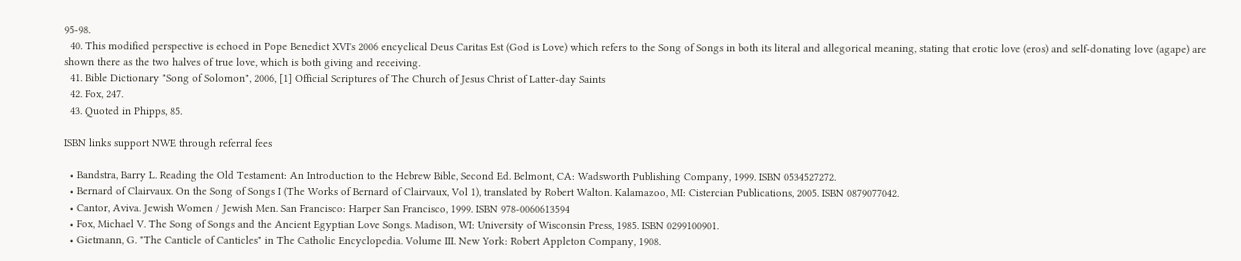95-98.
  40. This modified perspective is echoed in Pope Benedict XVI's 2006 encyclical Deus Caritas Est (God is Love) which refers to the Song of Songs in both its literal and allegorical meaning, stating that erotic love (eros) and self-donating love (agape) are shown there as the two halves of true love, which is both giving and receiving.
  41. Bible Dictionary "Song of Solomon", 2006, [1] Official Scriptures of The Church of Jesus Christ of Latter-day Saints
  42. Fox, 247.
  43. Quoted in Phipps, 85.

ISBN links support NWE through referral fees

  • Bandstra, Barry L. Reading the Old Testament: An Introduction to the Hebrew Bible, Second Ed. Belmont, CA: Wadsworth Publishing Company, 1999. ISBN 0534527272.
  • Bernard of Clairvaux. On the Song of Songs I (The Works of Bernard of Clairvaux, Vol 1), translated by Robert Walton. Kalamazoo, MI: Cistercian Publications, 2005. ISBN 0879077042.
  • Cantor, Aviva. Jewish Women / Jewish Men. San Francisco: Harper San Francisco, 1999. ISBN 978-0060613594
  • Fox, Michael V. The Song of Songs and the Ancient Egyptian Love Songs. Madison, WI: University of Wisconsin Press, 1985. ISBN 0299100901.
  • Gietmann, G. "The Canticle of Canticles" in The Catholic Encyclopedia. Volume III. New York: Robert Appleton Company, 1908.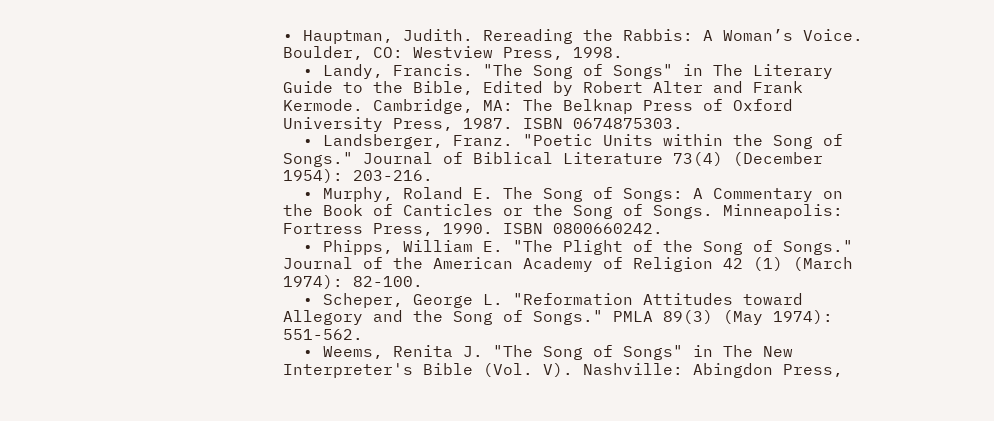• Hauptman, Judith. Rereading the Rabbis: A Woman’s Voice. Boulder, CO: Westview Press, 1998.
  • Landy, Francis. "The Song of Songs" in The Literary Guide to the Bible, Edited by Robert Alter and Frank Kermode. Cambridge, MA: The Belknap Press of Oxford University Press, 1987. ISBN 0674875303.
  • Landsberger, Franz. "Poetic Units within the Song of Songs." Journal of Biblical Literature 73(4) (December 1954): 203-216.
  • Murphy, Roland E. The Song of Songs: A Commentary on the Book of Canticles or the Song of Songs. Minneapolis: Fortress Press, 1990. ISBN 0800660242.
  • Phipps, William E. "The Plight of the Song of Songs." Journal of the American Academy of Religion 42 (1) (March 1974): 82-100.
  • Scheper, George L. "Reformation Attitudes toward Allegory and the Song of Songs." PMLA 89(3) (May 1974): 551-562.
  • Weems, Renita J. "The Song of Songs" in The New Interpreter's Bible (Vol. V). Nashville: Abingdon Press,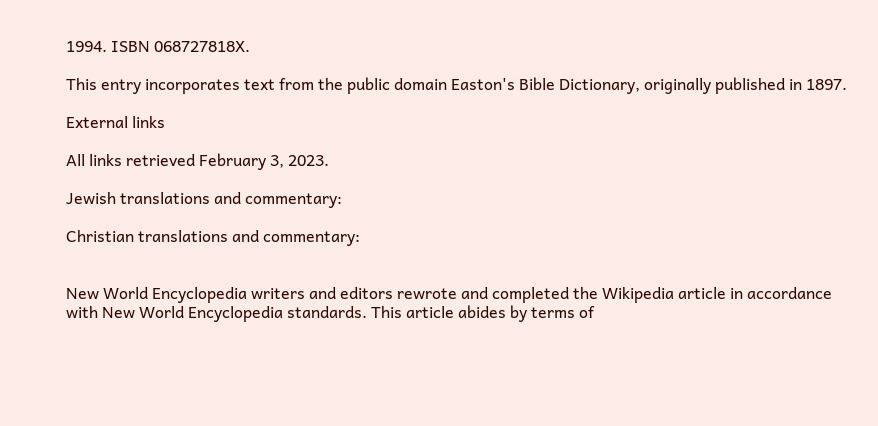1994. ISBN 068727818X.

This entry incorporates text from the public domain Easton's Bible Dictionary, originally published in 1897.

External links

All links retrieved February 3, 2023.

Jewish translations and commentary:

Christian translations and commentary:


New World Encyclopedia writers and editors rewrote and completed the Wikipedia article in accordance with New World Encyclopedia standards. This article abides by terms of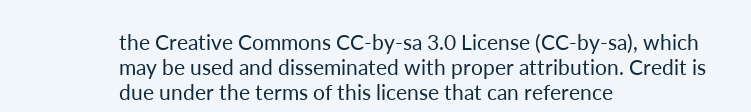the Creative Commons CC-by-sa 3.0 License (CC-by-sa), which may be used and disseminated with proper attribution. Credit is due under the terms of this license that can reference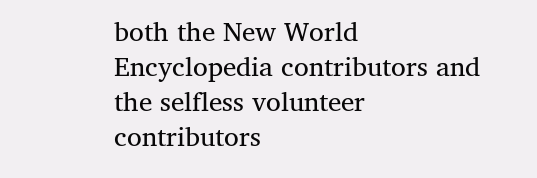both the New World Encyclopedia contributors and the selfless volunteer contributors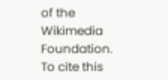of the Wikimedia Foundation. To cite this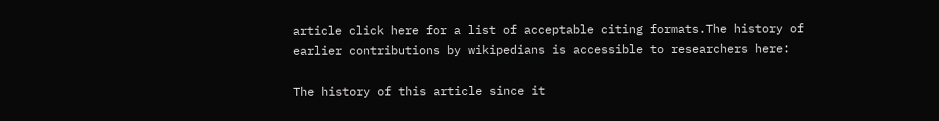article click here for a list of acceptable citing formats.The history of earlier contributions by wikipedians is accessible to researchers here:

The history of this article since it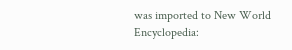was imported to New World Encyclopedia: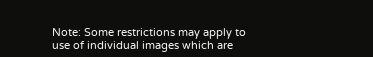Note: Some restrictions may apply to use of individual images which are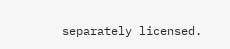separately licensed.